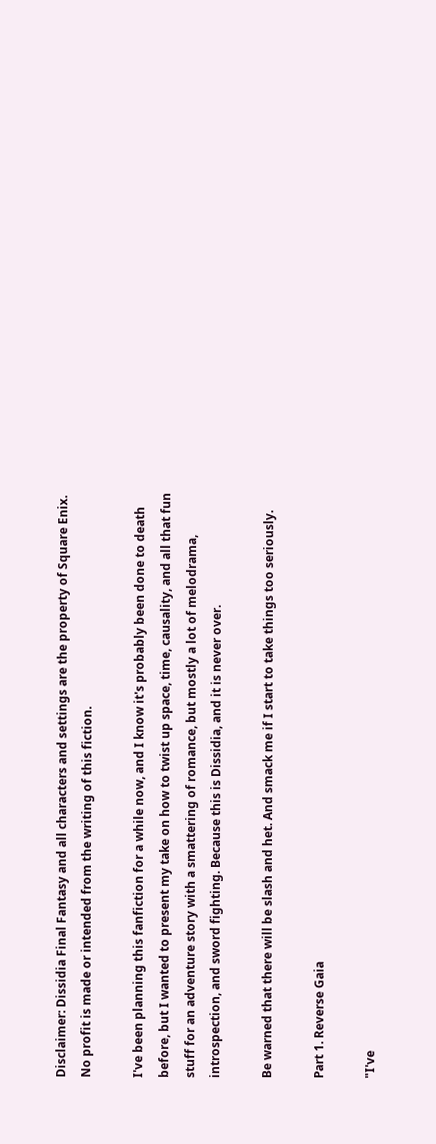Disclaimer: Dissidia Final Fantasy and all characters and settings are the property of Square Enix. No profit is made or intended from the writing of this fiction.

I've been planning this fanfiction for a while now, and I know it's probably been done to death before, but I wanted to present my take on how to twist up space, time, causality, and all that fun stuff for an adventure story with a smattering of romance, but mostly a lot of melodrama, introspection, and sword fighting. Because this is Dissidia, and it is never over.

Be warned that there will be slash and het. And smack me if I start to take things too seriously.

Part 1. Reverse Gaia

"I've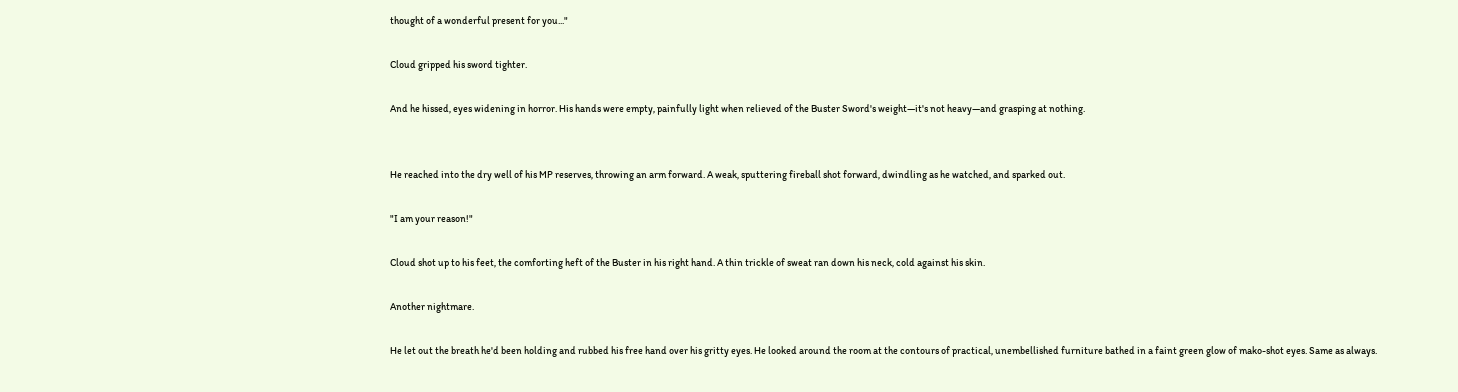thought of a wonderful present for you..."

Cloud gripped his sword tighter.

And he hissed, eyes widening in horror. His hands were empty, painfully light when relieved of the Buster Sword's weight—it's not heavy—and grasping at nothing.


He reached into the dry well of his MP reserves, throwing an arm forward. A weak, sputtering fireball shot forward, dwindling as he watched, and sparked out.

"I am your reason!"

Cloud shot up to his feet, the comforting heft of the Buster in his right hand. A thin trickle of sweat ran down his neck, cold against his skin.

Another nightmare.

He let out the breath he'd been holding and rubbed his free hand over his gritty eyes. He looked around the room at the contours of practical, unembellished furniture bathed in a faint green glow of mako-shot eyes. Same as always.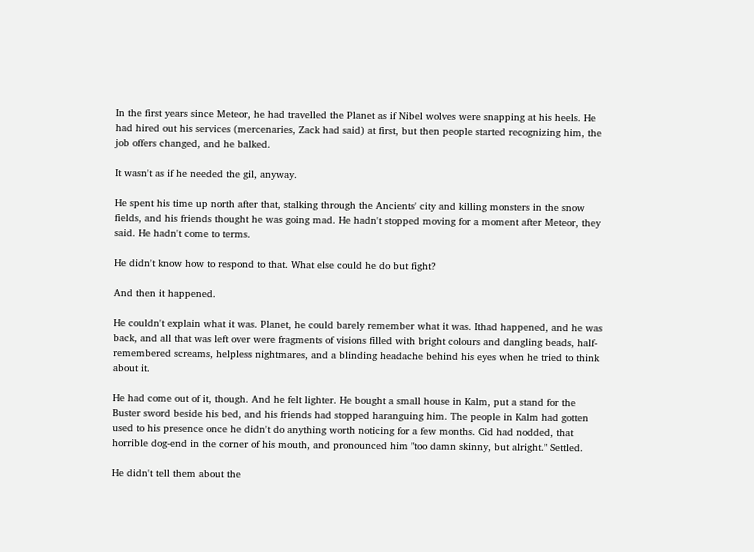In the first years since Meteor, he had travelled the Planet as if Nibel wolves were snapping at his heels. He had hired out his services (mercenaries, Zack had said) at first, but then people started recognizing him, the job offers changed, and he balked.

It wasn't as if he needed the gil, anyway.

He spent his time up north after that, stalking through the Ancients' city and killing monsters in the snow fields, and his friends thought he was going mad. He hadn't stopped moving for a moment after Meteor, they said. He hadn't come to terms.

He didn't know how to respond to that. What else could he do but fight?

And then it happened.

He couldn't explain what it was. Planet, he could barely remember what it was. Ithad happened, and he was back, and all that was left over were fragments of visions filled with bright colours and dangling beads, half-remembered screams, helpless nightmares, and a blinding headache behind his eyes when he tried to think about it.

He had come out of it, though. And he felt lighter. He bought a small house in Kalm, put a stand for the Buster sword beside his bed, and his friends had stopped haranguing him. The people in Kalm had gotten used to his presence once he didn't do anything worth noticing for a few months. Cid had nodded, that horrible dog-end in the corner of his mouth, and pronounced him "too damn skinny, but alright." Settled.

He didn't tell them about the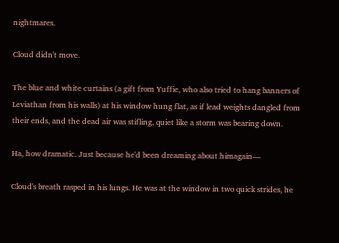nightmares.

Cloud didn't move.

The blue and white curtains (a gift from Yuffie, who also tried to hang banners of Leviathan from his walls) at his window hung flat, as if lead weights dangled from their ends, and the dead air was stifling, quiet like a storm was bearing down.

Ha, how dramatic. Just because he'd been dreaming about himagain—

Cloud's breath rasped in his lungs. He was at the window in two quick strides, he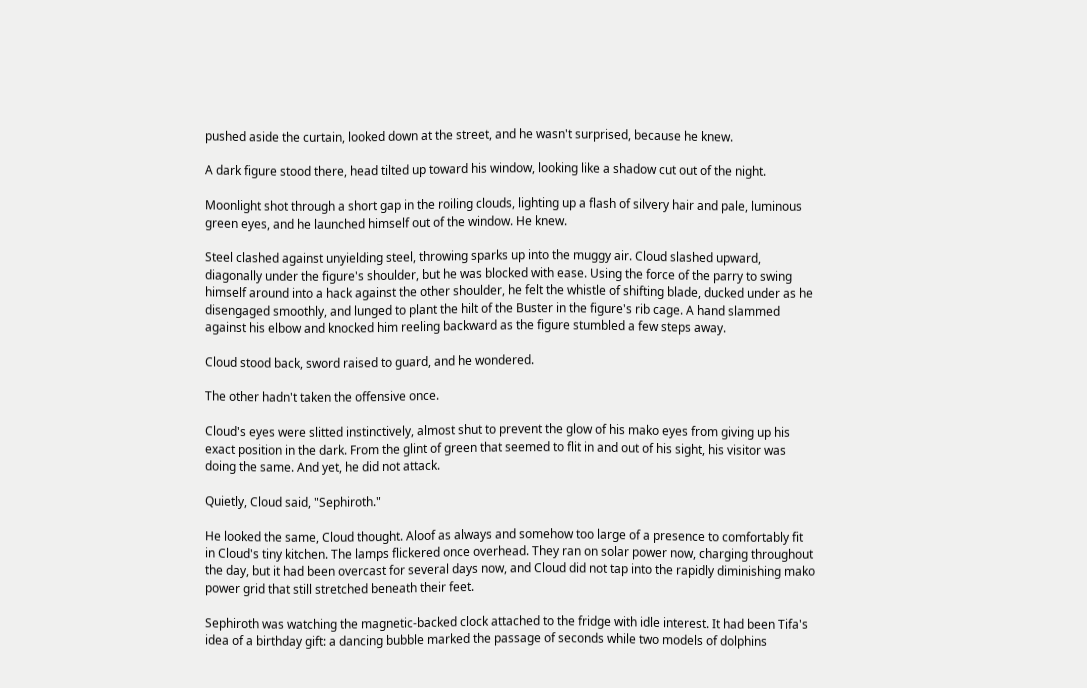pushed aside the curtain, looked down at the street, and he wasn't surprised, because he knew.

A dark figure stood there, head tilted up toward his window, looking like a shadow cut out of the night.

Moonlight shot through a short gap in the roiling clouds, lighting up a flash of silvery hair and pale, luminous green eyes, and he launched himself out of the window. He knew.

Steel clashed against unyielding steel, throwing sparks up into the muggy air. Cloud slashed upward, diagonally under the figure's shoulder, but he was blocked with ease. Using the force of the parry to swing himself around into a hack against the other shoulder, he felt the whistle of shifting blade, ducked under as he disengaged smoothly, and lunged to plant the hilt of the Buster in the figure's rib cage. A hand slammed against his elbow and knocked him reeling backward as the figure stumbled a few steps away.

Cloud stood back, sword raised to guard, and he wondered.

The other hadn't taken the offensive once.

Cloud's eyes were slitted instinctively, almost shut to prevent the glow of his mako eyes from giving up his exact position in the dark. From the glint of green that seemed to flit in and out of his sight, his visitor was doing the same. And yet, he did not attack.

Quietly, Cloud said, "Sephiroth."

He looked the same, Cloud thought. Aloof as always and somehow too large of a presence to comfortably fit in Cloud's tiny kitchen. The lamps flickered once overhead. They ran on solar power now, charging throughout the day, but it had been overcast for several days now, and Cloud did not tap into the rapidly diminishing mako power grid that still stretched beneath their feet.

Sephiroth was watching the magnetic-backed clock attached to the fridge with idle interest. It had been Tifa's idea of a birthday gift: a dancing bubble marked the passage of seconds while two models of dolphins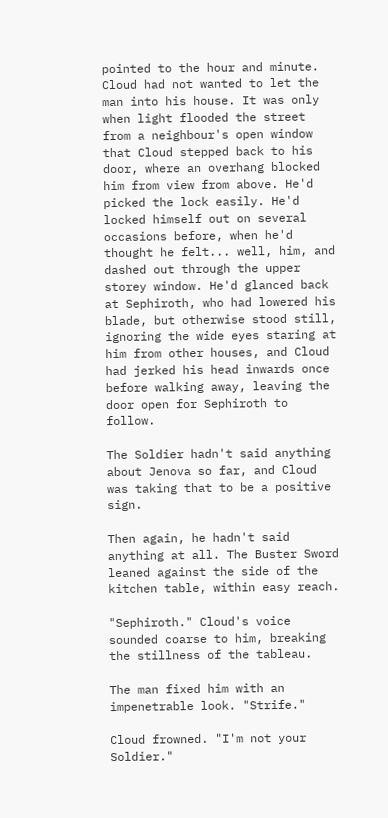pointed to the hour and minute. Cloud had not wanted to let the man into his house. It was only when light flooded the street from a neighbour's open window that Cloud stepped back to his door, where an overhang blocked him from view from above. He'd picked the lock easily. He'd locked himself out on several occasions before, when he'd thought he felt... well, him, and dashed out through the upper storey window. He'd glanced back at Sephiroth, who had lowered his blade, but otherwise stood still, ignoring the wide eyes staring at him from other houses, and Cloud had jerked his head inwards once before walking away, leaving the door open for Sephiroth to follow.

The Soldier hadn't said anything about Jenova so far, and Cloud was taking that to be a positive sign.

Then again, he hadn't said anything at all. The Buster Sword leaned against the side of the kitchen table, within easy reach.

"Sephiroth." Cloud's voice sounded coarse to him, breaking the stillness of the tableau.

The man fixed him with an impenetrable look. "Strife."

Cloud frowned. "I'm not your Soldier."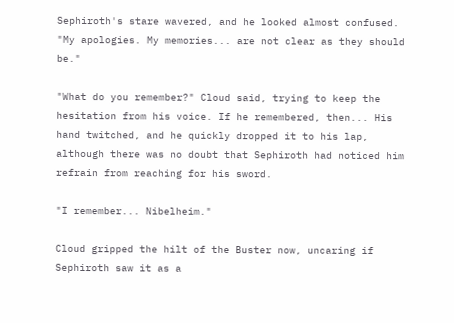Sephiroth's stare wavered, and he looked almost confused. "My apologies. My memories... are not clear as they should be."

"What do you remember?" Cloud said, trying to keep the hesitation from his voice. If he remembered, then... His hand twitched, and he quickly dropped it to his lap, although there was no doubt that Sephiroth had noticed him refrain from reaching for his sword.

"I remember... Nibelheim."

Cloud gripped the hilt of the Buster now, uncaring if Sephiroth saw it as a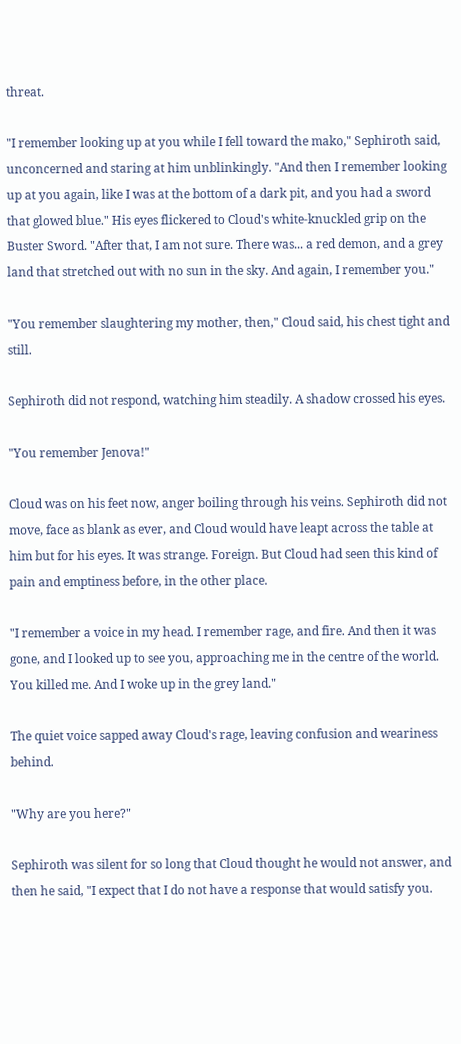threat.

"I remember looking up at you while I fell toward the mako," Sephiroth said, unconcerned and staring at him unblinkingly. "And then I remember looking up at you again, like I was at the bottom of a dark pit, and you had a sword that glowed blue." His eyes flickered to Cloud's white-knuckled grip on the Buster Sword. "After that, I am not sure. There was... a red demon, and a grey land that stretched out with no sun in the sky. And again, I remember you."

"You remember slaughtering my mother, then," Cloud said, his chest tight and still.

Sephiroth did not respond, watching him steadily. A shadow crossed his eyes.

"You remember Jenova!"

Cloud was on his feet now, anger boiling through his veins. Sephiroth did not move, face as blank as ever, and Cloud would have leapt across the table at him but for his eyes. It was strange. Foreign. But Cloud had seen this kind of pain and emptiness before, in the other place.

"I remember a voice in my head. I remember rage, and fire. And then it was gone, and I looked up to see you, approaching me in the centre of the world. You killed me. And I woke up in the grey land."

The quiet voice sapped away Cloud's rage, leaving confusion and weariness behind.

"Why are you here?"

Sephiroth was silent for so long that Cloud thought he would not answer, and then he said, "I expect that I do not have a response that would satisfy you.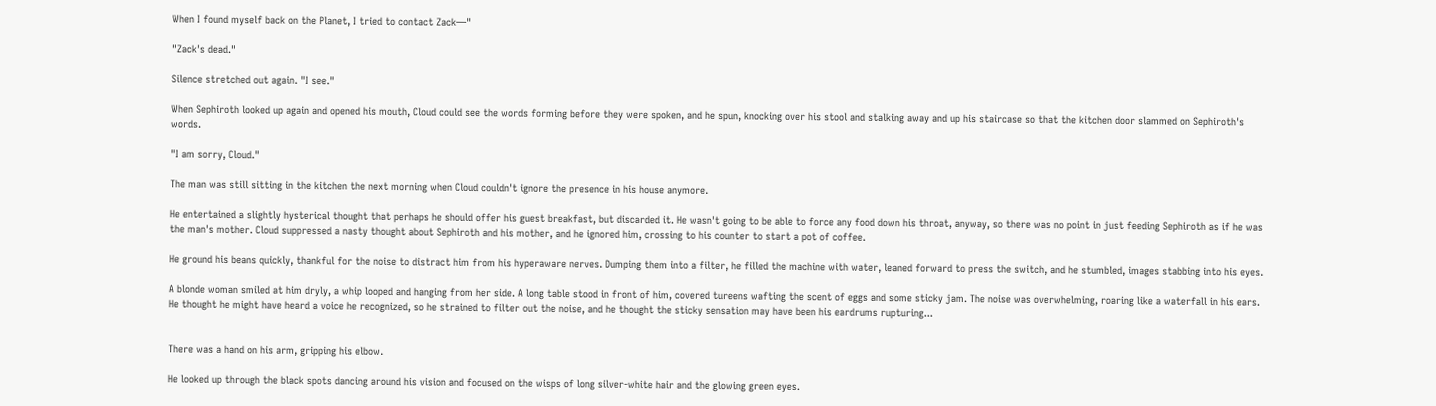When I found myself back on the Planet, I tried to contact Zack—"

"Zack's dead."

Silence stretched out again. "I see."

When Sephiroth looked up again and opened his mouth, Cloud could see the words forming before they were spoken, and he spun, knocking over his stool and stalking away and up his staircase so that the kitchen door slammed on Sephiroth's words.

"I am sorry, Cloud."

The man was still sitting in the kitchen the next morning when Cloud couldn't ignore the presence in his house anymore.

He entertained a slightly hysterical thought that perhaps he should offer his guest breakfast, but discarded it. He wasn't going to be able to force any food down his throat, anyway, so there was no point in just feeding Sephiroth as if he was the man's mother. Cloud suppressed a nasty thought about Sephiroth and his mother, and he ignored him, crossing to his counter to start a pot of coffee.

He ground his beans quickly, thankful for the noise to distract him from his hyperaware nerves. Dumping them into a filter, he filled the machine with water, leaned forward to press the switch, and he stumbled, images stabbing into his eyes.

A blonde woman smiled at him dryly, a whip looped and hanging from her side. A long table stood in front of him, covered tureens wafting the scent of eggs and some sticky jam. The noise was overwhelming, roaring like a waterfall in his ears. He thought he might have heard a voice he recognized, so he strained to filter out the noise, and he thought the sticky sensation may have been his eardrums rupturing...


There was a hand on his arm, gripping his elbow.

He looked up through the black spots dancing around his vision and focused on the wisps of long silver-white hair and the glowing green eyes.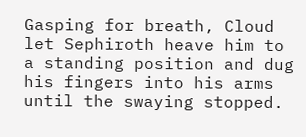Gasping for breath, Cloud let Sephiroth heave him to a standing position and dug his fingers into his arms until the swaying stopped.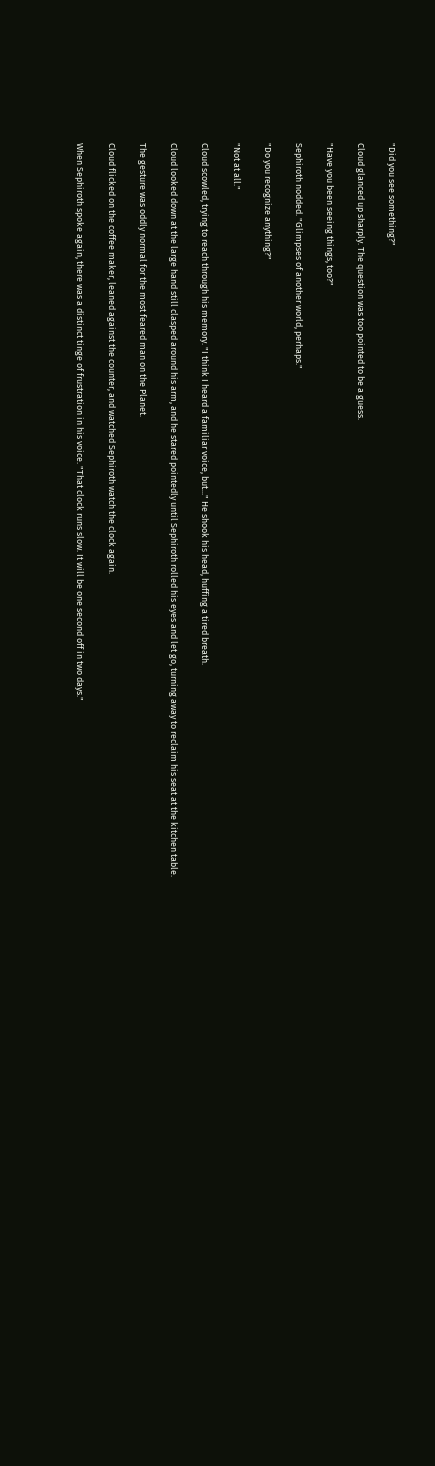"Did you see something?"

Cloud glanced up sharply. The question was too pointed to be a guess.

"Have you been seeing things, too?"

Sephiroth nodded. "Glimpses of another world, perhaps."

"Do you recognize anything?"

"Not at all."

Cloud scowled, trying to reach through his memory. "I think I heard a familiar voice, but..." He shook his head, huffing a tired breath.

Cloud looked down at the large hand still clasped around his arm, and he stared pointedly until Sephiroth rolled his eyes and let go, turning away to reclaim his seat at the kitchen table.

The gesture was oddly normal for the most feared man on the Planet.

Cloud flicked on the coffee maker, leaned against the counter, and watched Sephiroth watch the clock again.

When Sephiroth spoke again, there was a distinct tinge of frustration in his voice. "That clock runs slow. It will be one second off in two days."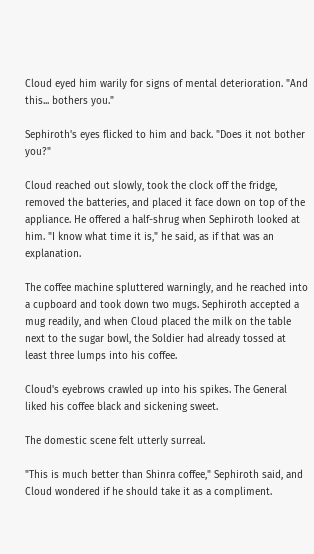Cloud eyed him warily for signs of mental deterioration. "And this... bothers you."

Sephiroth's eyes flicked to him and back. "Does it not bother you?"

Cloud reached out slowly, took the clock off the fridge, removed the batteries, and placed it face down on top of the appliance. He offered a half-shrug when Sephiroth looked at him. "I know what time it is," he said, as if that was an explanation.

The coffee machine spluttered warningly, and he reached into a cupboard and took down two mugs. Sephiroth accepted a mug readily, and when Cloud placed the milk on the table next to the sugar bowl, the Soldier had already tossed at least three lumps into his coffee.

Cloud's eyebrows crawled up into his spikes. The General liked his coffee black and sickening sweet.

The domestic scene felt utterly surreal.

"This is much better than Shinra coffee," Sephiroth said, and Cloud wondered if he should take it as a compliment.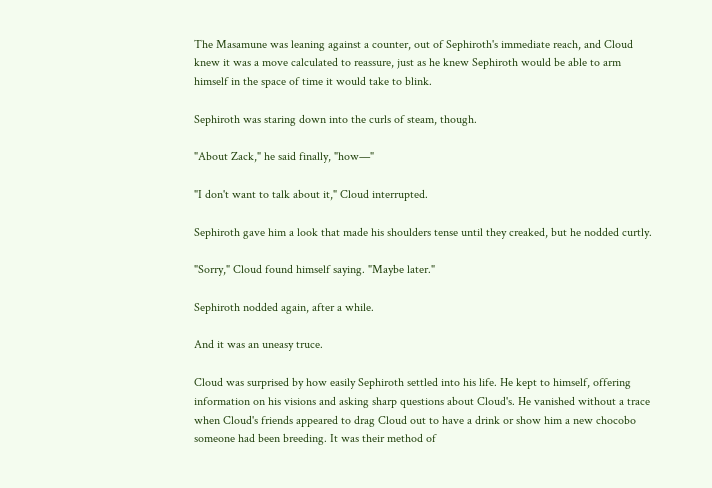The Masamune was leaning against a counter, out of Sephiroth's immediate reach, and Cloud knew it was a move calculated to reassure, just as he knew Sephiroth would be able to arm himself in the space of time it would take to blink.

Sephiroth was staring down into the curls of steam, though.

"About Zack," he said finally, "how—"

"I don't want to talk about it," Cloud interrupted.

Sephiroth gave him a look that made his shoulders tense until they creaked, but he nodded curtly.

"Sorry," Cloud found himself saying. "Maybe later."

Sephiroth nodded again, after a while.

And it was an uneasy truce.

Cloud was surprised by how easily Sephiroth settled into his life. He kept to himself, offering information on his visions and asking sharp questions about Cloud's. He vanished without a trace when Cloud's friends appeared to drag Cloud out to have a drink or show him a new chocobo someone had been breeding. It was their method of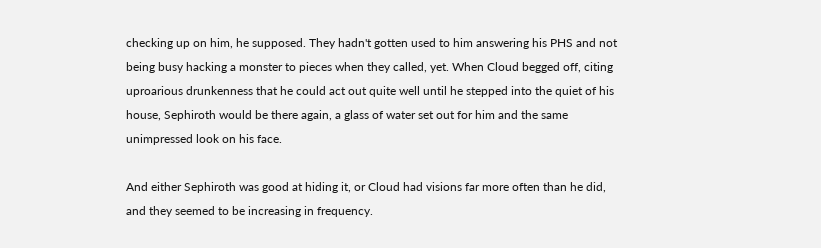checking up on him, he supposed. They hadn't gotten used to him answering his PHS and not being busy hacking a monster to pieces when they called, yet. When Cloud begged off, citing uproarious drunkenness that he could act out quite well until he stepped into the quiet of his house, Sephiroth would be there again, a glass of water set out for him and the same unimpressed look on his face.

And either Sephiroth was good at hiding it, or Cloud had visions far more often than he did, and they seemed to be increasing in frequency.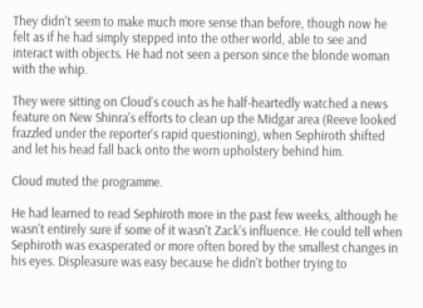They didn't seem to make much more sense than before, though now he felt as if he had simply stepped into the other world, able to see and interact with objects. He had not seen a person since the blonde woman with the whip.

They were sitting on Cloud's couch as he half-heartedly watched a news feature on New Shinra's efforts to clean up the Midgar area (Reeve looked frazzled under the reporter's rapid questioning), when Sephiroth shifted and let his head fall back onto the worn upholstery behind him.

Cloud muted the programme.

He had learned to read Sephiroth more in the past few weeks, although he wasn't entirely sure if some of it wasn't Zack's influence. He could tell when Sephiroth was exasperated or more often bored by the smallest changes in his eyes. Displeasure was easy because he didn't bother trying to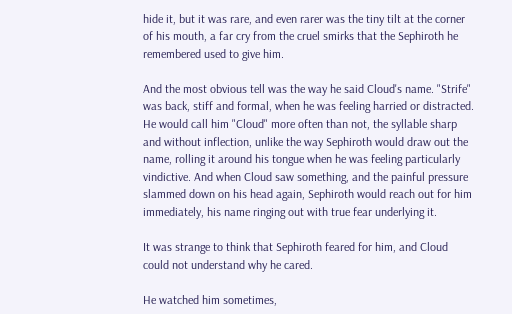hide it, but it was rare, and even rarer was the tiny tilt at the corner of his mouth, a far cry from the cruel smirks that the Sephiroth he remembered used to give him.

And the most obvious tell was the way he said Cloud's name. "Strife" was back, stiff and formal, when he was feeling harried or distracted. He would call him "Cloud" more often than not, the syllable sharp and without inflection, unlike the way Sephiroth would draw out the name, rolling it around his tongue when he was feeling particularly vindictive. And when Cloud saw something, and the painful pressure slammed down on his head again, Sephiroth would reach out for him immediately, his name ringing out with true fear underlying it.

It was strange to think that Sephiroth feared for him, and Cloud could not understand why he cared.

He watched him sometimes,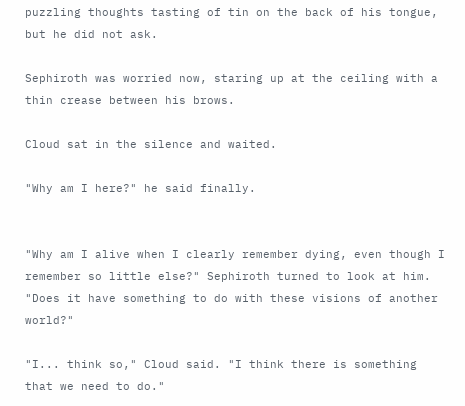puzzling thoughts tasting of tin on the back of his tongue, but he did not ask.

Sephiroth was worried now, staring up at the ceiling with a thin crease between his brows.

Cloud sat in the silence and waited.

"Why am I here?" he said finally.


"Why am I alive when I clearly remember dying, even though I remember so little else?" Sephiroth turned to look at him. "Does it have something to do with these visions of another world?"

"I... think so," Cloud said. "I think there is something that we need to do."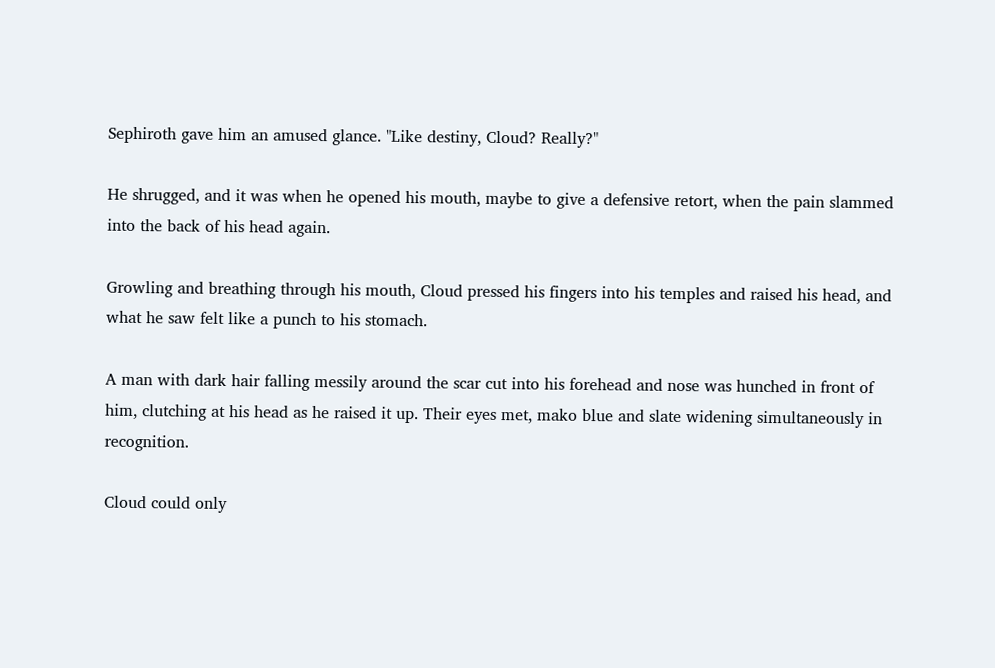Sephiroth gave him an amused glance. "Like destiny, Cloud? Really?"

He shrugged, and it was when he opened his mouth, maybe to give a defensive retort, when the pain slammed into the back of his head again.

Growling and breathing through his mouth, Cloud pressed his fingers into his temples and raised his head, and what he saw felt like a punch to his stomach.

A man with dark hair falling messily around the scar cut into his forehead and nose was hunched in front of him, clutching at his head as he raised it up. Their eyes met, mako blue and slate widening simultaneously in recognition.

Cloud could only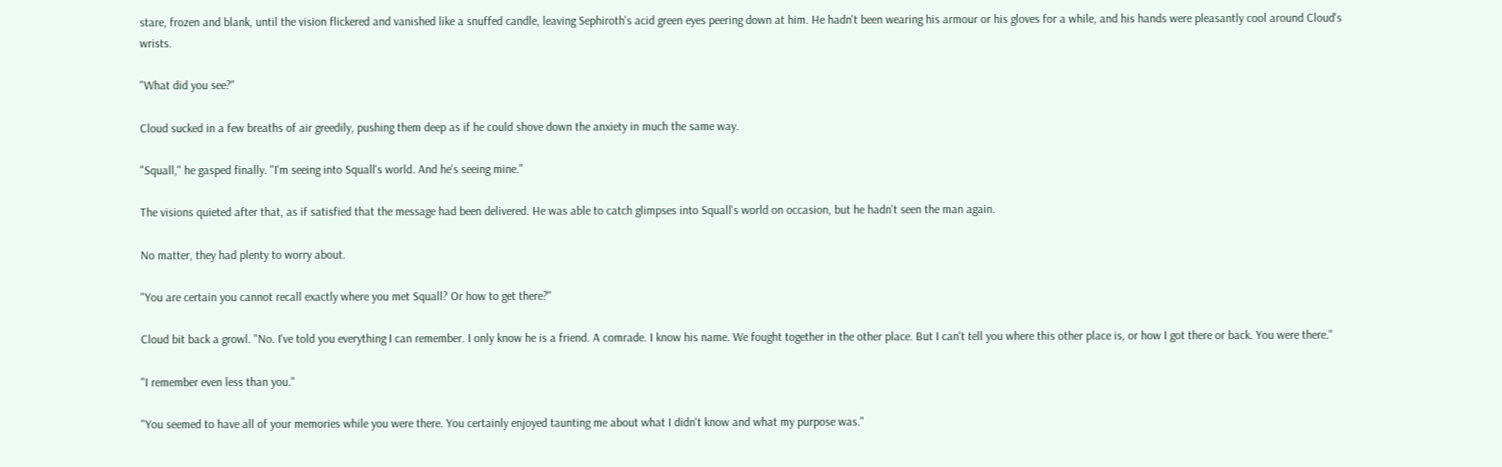stare, frozen and blank, until the vision flickered and vanished like a snuffed candle, leaving Sephiroth's acid green eyes peering down at him. He hadn't been wearing his armour or his gloves for a while, and his hands were pleasantly cool around Cloud's wrists.

"What did you see?"

Cloud sucked in a few breaths of air greedily, pushing them deep as if he could shove down the anxiety in much the same way.

"Squall," he gasped finally. "I'm seeing into Squall's world. And he's seeing mine."

The visions quieted after that, as if satisfied that the message had been delivered. He was able to catch glimpses into Squall's world on occasion, but he hadn't seen the man again.

No matter, they had plenty to worry about.

"You are certain you cannot recall exactly where you met Squall? Or how to get there?"

Cloud bit back a growl. "No. I've told you everything I can remember. I only know he is a friend. A comrade. I know his name. We fought together in the other place. But I can't tell you where this other place is, or how I got there or back. You were there."

"I remember even less than you."

"You seemed to have all of your memories while you were there. You certainly enjoyed taunting me about what I didn't know and what my purpose was."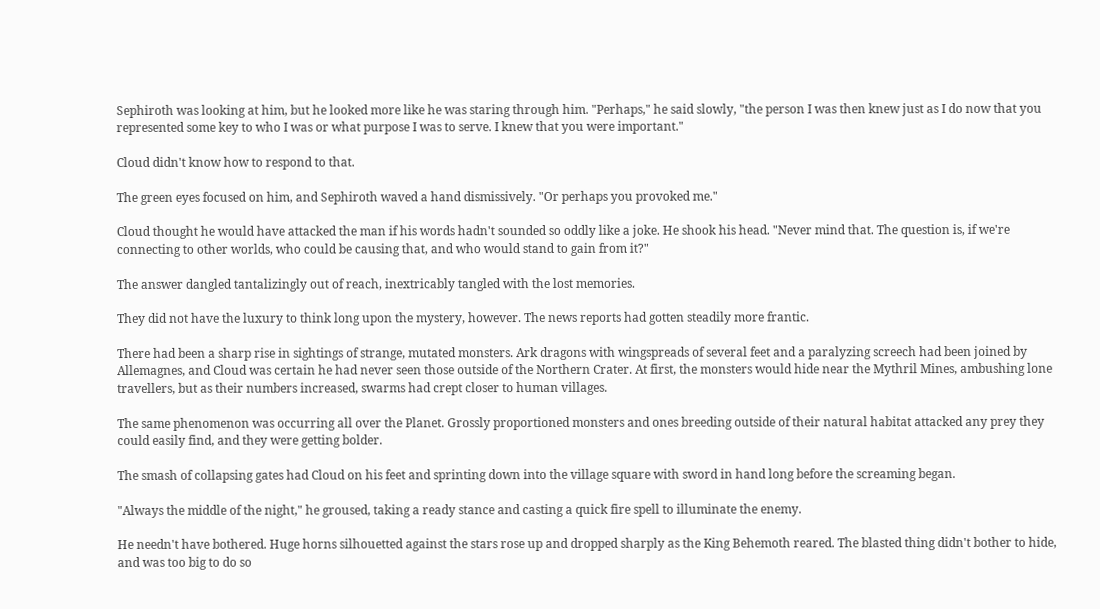Sephiroth was looking at him, but he looked more like he was staring through him. "Perhaps," he said slowly, "the person I was then knew just as I do now that you represented some key to who I was or what purpose I was to serve. I knew that you were important."

Cloud didn't know how to respond to that.

The green eyes focused on him, and Sephiroth waved a hand dismissively. "Or perhaps you provoked me."

Cloud thought he would have attacked the man if his words hadn't sounded so oddly like a joke. He shook his head. "Never mind that. The question is, if we're connecting to other worlds, who could be causing that, and who would stand to gain from it?"

The answer dangled tantalizingly out of reach, inextricably tangled with the lost memories.

They did not have the luxury to think long upon the mystery, however. The news reports had gotten steadily more frantic.

There had been a sharp rise in sightings of strange, mutated monsters. Ark dragons with wingspreads of several feet and a paralyzing screech had been joined by Allemagnes, and Cloud was certain he had never seen those outside of the Northern Crater. At first, the monsters would hide near the Mythril Mines, ambushing lone travellers, but as their numbers increased, swarms had crept closer to human villages.

The same phenomenon was occurring all over the Planet. Grossly proportioned monsters and ones breeding outside of their natural habitat attacked any prey they could easily find, and they were getting bolder.

The smash of collapsing gates had Cloud on his feet and sprinting down into the village square with sword in hand long before the screaming began.

"Always the middle of the night," he groused, taking a ready stance and casting a quick fire spell to illuminate the enemy.

He needn't have bothered. Huge horns silhouetted against the stars rose up and dropped sharply as the King Behemoth reared. The blasted thing didn't bother to hide, and was too big to do so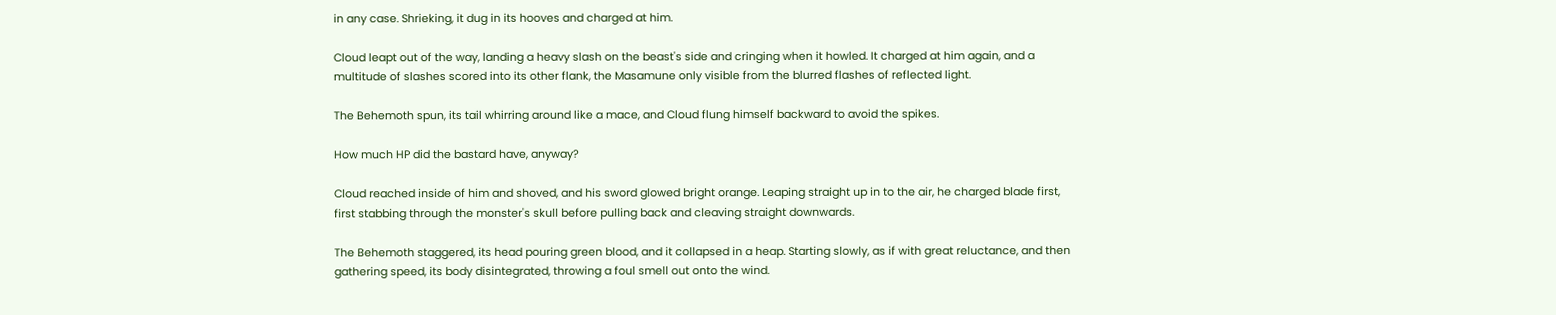in any case. Shrieking, it dug in its hooves and charged at him.

Cloud leapt out of the way, landing a heavy slash on the beast's side and cringing when it howled. It charged at him again, and a multitude of slashes scored into its other flank, the Masamune only visible from the blurred flashes of reflected light.

The Behemoth spun, its tail whirring around like a mace, and Cloud flung himself backward to avoid the spikes.

How much HP did the bastard have, anyway?

Cloud reached inside of him and shoved, and his sword glowed bright orange. Leaping straight up in to the air, he charged blade first, first stabbing through the monster's skull before pulling back and cleaving straight downwards.

The Behemoth staggered, its head pouring green blood, and it collapsed in a heap. Starting slowly, as if with great reluctance, and then gathering speed, its body disintegrated, throwing a foul smell out onto the wind.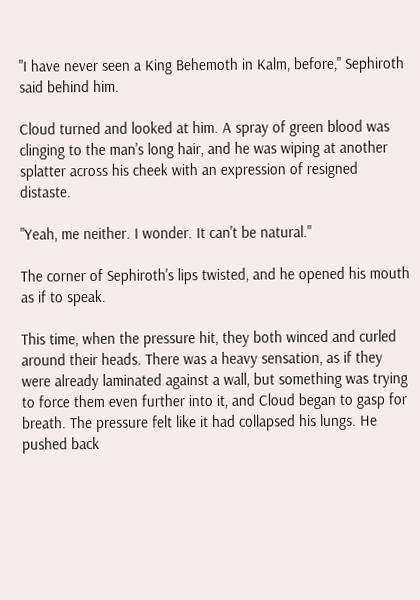"I have never seen a King Behemoth in Kalm, before," Sephiroth said behind him.

Cloud turned and looked at him. A spray of green blood was clinging to the man's long hair, and he was wiping at another splatter across his cheek with an expression of resigned distaste.

"Yeah, me neither. I wonder. It can't be natural."

The corner of Sephiroth's lips twisted, and he opened his mouth as if to speak.

This time, when the pressure hit, they both winced and curled around their heads. There was a heavy sensation, as if they were already laminated against a wall, but something was trying to force them even further into it, and Cloud began to gasp for breath. The pressure felt like it had collapsed his lungs. He pushed back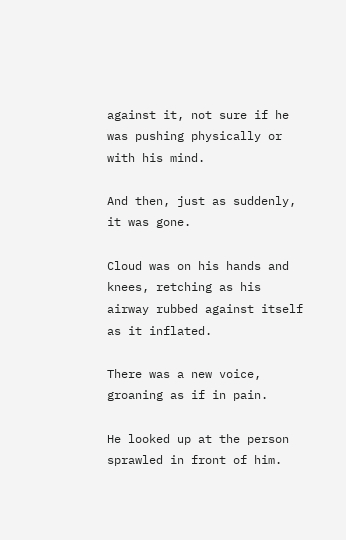against it, not sure if he was pushing physically or with his mind.

And then, just as suddenly, it was gone.

Cloud was on his hands and knees, retching as his airway rubbed against itself as it inflated.

There was a new voice, groaning as if in pain.

He looked up at the person sprawled in front of him.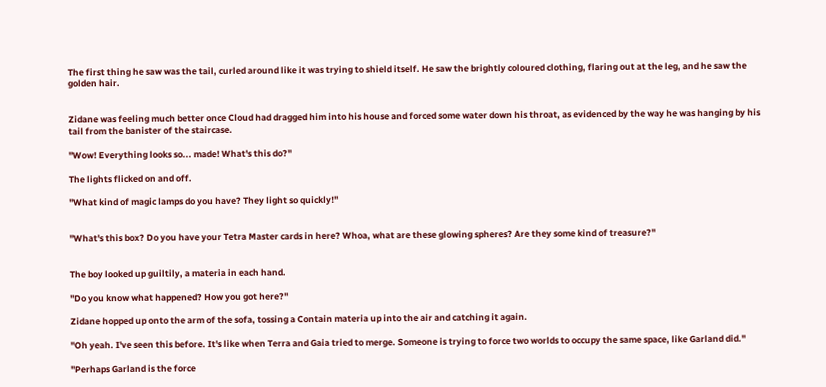The first thing he saw was the tail, curled around like it was trying to shield itself. He saw the brightly coloured clothing, flaring out at the leg, and he saw the golden hair.


Zidane was feeling much better once Cloud had dragged him into his house and forced some water down his throat, as evidenced by the way he was hanging by his tail from the banister of the staircase.

"Wow! Everything looks so... made! What's this do?"

The lights flicked on and off.

"What kind of magic lamps do you have? They light so quickly!"


"What's this box? Do you have your Tetra Master cards in here? Whoa, what are these glowing spheres? Are they some kind of treasure?"


The boy looked up guiltily, a materia in each hand.

"Do you know what happened? How you got here?"

Zidane hopped up onto the arm of the sofa, tossing a Contain materia up into the air and catching it again.

"Oh yeah. I've seen this before. It's like when Terra and Gaia tried to merge. Someone is trying to force two worlds to occupy the same space, like Garland did."

"Perhaps Garland is the force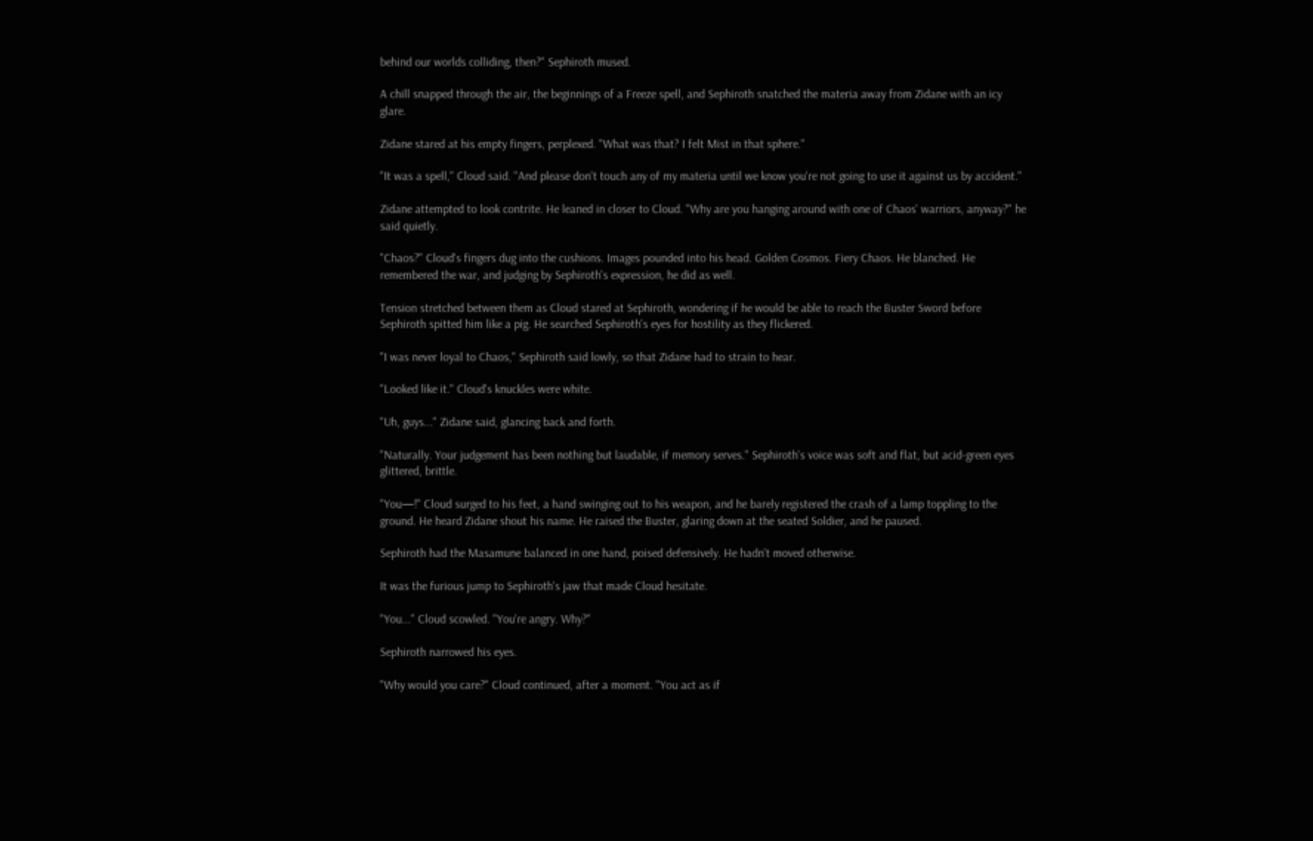behind our worlds colliding, then?" Sephiroth mused.

A chill snapped through the air, the beginnings of a Freeze spell, and Sephiroth snatched the materia away from Zidane with an icy glare.

Zidane stared at his empty fingers, perplexed. "What was that? I felt Mist in that sphere."

"It was a spell," Cloud said. "And please don't touch any of my materia until we know you're not going to use it against us by accident."

Zidane attempted to look contrite. He leaned in closer to Cloud. "Why are you hanging around with one of Chaos' warriors, anyway?" he said quietly.

"Chaos?" Cloud's fingers dug into the cushions. Images pounded into his head. Golden Cosmos. Fiery Chaos. He blanched. He remembered the war, and judging by Sephiroth's expression, he did as well.

Tension stretched between them as Cloud stared at Sephiroth, wondering if he would be able to reach the Buster Sword before Sephiroth spitted him like a pig. He searched Sephiroth's eyes for hostility as they flickered.

"I was never loyal to Chaos," Sephiroth said lowly, so that Zidane had to strain to hear.

"Looked like it." Cloud's knuckles were white.

"Uh, guys..." Zidane said, glancing back and forth.

"Naturally. Your judgement has been nothing but laudable, if memory serves." Sephiroth's voice was soft and flat, but acid-green eyes glittered, brittle.

"You—!" Cloud surged to his feet, a hand swinging out to his weapon, and he barely registered the crash of a lamp toppling to the ground. He heard Zidane shout his name. He raised the Buster, glaring down at the seated Soldier, and he paused.

Sephiroth had the Masamune balanced in one hand, poised defensively. He hadn't moved otherwise.

It was the furious jump to Sephiroth's jaw that made Cloud hesitate.

"You..." Cloud scowled. "You're angry. Why?"

Sephiroth narrowed his eyes.

"Why would you care?" Cloud continued, after a moment. "You act as if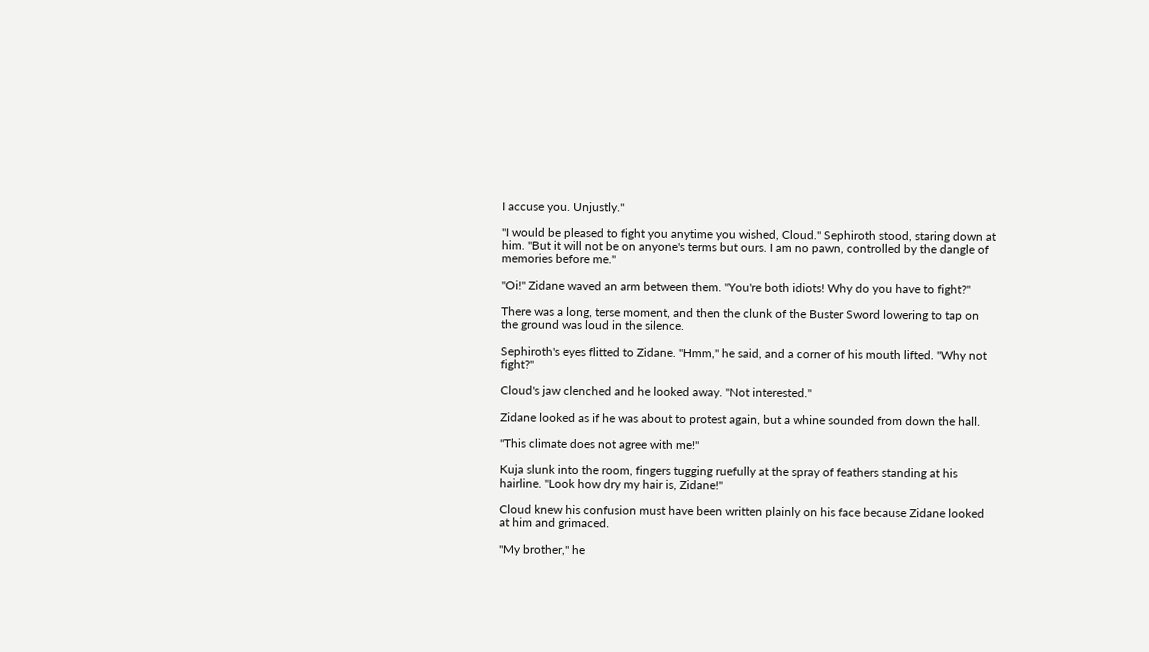I accuse you. Unjustly."

"I would be pleased to fight you anytime you wished, Cloud." Sephiroth stood, staring down at him. "But it will not be on anyone's terms but ours. I am no pawn, controlled by the dangle of memories before me."

"Oi!" Zidane waved an arm between them. "You're both idiots! Why do you have to fight?"

There was a long, terse moment, and then the clunk of the Buster Sword lowering to tap on the ground was loud in the silence.

Sephiroth's eyes flitted to Zidane. "Hmm," he said, and a corner of his mouth lifted. "Why not fight?"

Cloud's jaw clenched and he looked away. "Not interested."

Zidane looked as if he was about to protest again, but a whine sounded from down the hall.

"This climate does not agree with me!"

Kuja slunk into the room, fingers tugging ruefully at the spray of feathers standing at his hairline. "Look how dry my hair is, Zidane!"

Cloud knew his confusion must have been written plainly on his face because Zidane looked at him and grimaced.

"My brother," he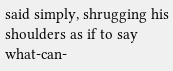said simply, shrugging his shoulders as if to say what-can-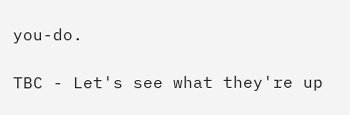you-do.

TBC - Let's see what they're up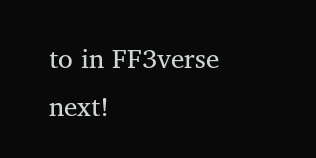to in FF3verse next!